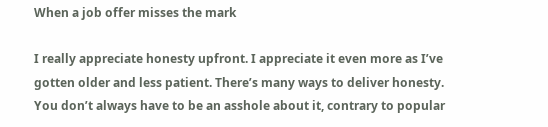When a job offer misses the mark

I really appreciate honesty upfront. I appreciate it even more as I’ve gotten older and less patient. There’s many ways to deliver honesty. You don’t always have to be an asshole about it, contrary to popular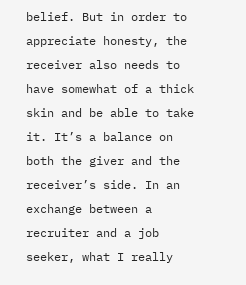belief. But in order to appreciate honesty, the receiver also needs to have somewhat of a thick skin and be able to take it. It’s a balance on both the giver and the receiver’s side. In an exchange between a recruiter and a job seeker, what I really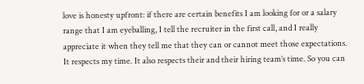love is honesty upfront: if there are certain benefits I am looking for or a salary range that I am eyeballing, I tell the recruiter in the first call, and I really appreciate it when they tell me that they can or cannot meet those expectations. It respects my time. It also respects their and their hiring team’s time. So you can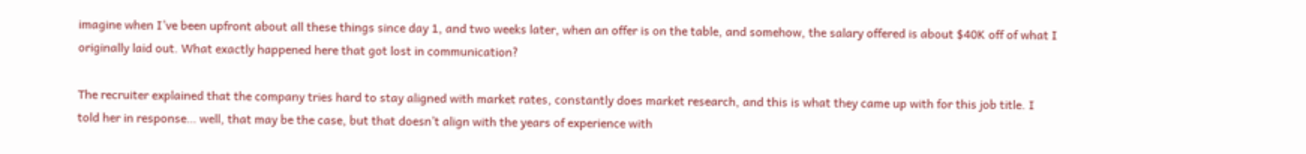imagine when I’ve been upfront about all these things since day 1, and two weeks later, when an offer is on the table, and somehow, the salary offered is about $40K off of what I originally laid out. What exactly happened here that got lost in communication?

The recruiter explained that the company tries hard to stay aligned with market rates, constantly does market research, and this is what they came up with for this job title. I told her in response… well, that may be the case, but that doesn’t align with the years of experience with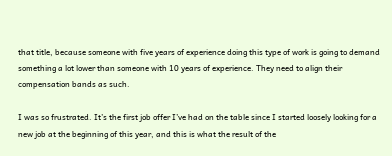that title, because someone with five years of experience doing this type of work is going to demand something a lot lower than someone with 10 years of experience. They need to align their compensation bands as such.

I was so frustrated. It’s the first job offer I’ve had on the table since I started loosely looking for a new job at the beginning of this year, and this is what the result of the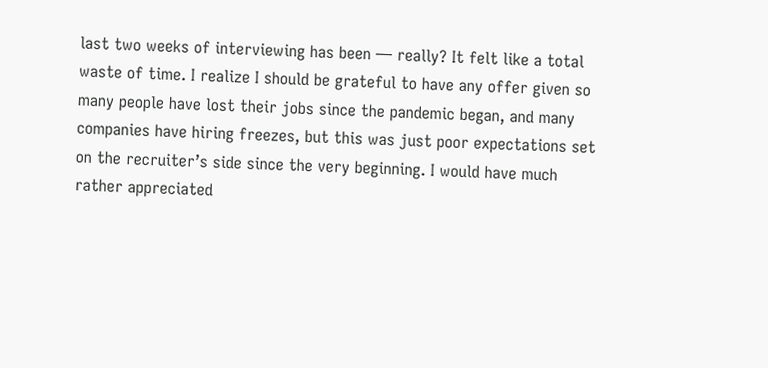last two weeks of interviewing has been — really? It felt like a total waste of time. I realize I should be grateful to have any offer given so many people have lost their jobs since the pandemic began, and many companies have hiring freezes, but this was just poor expectations set on the recruiter’s side since the very beginning. I would have much rather appreciated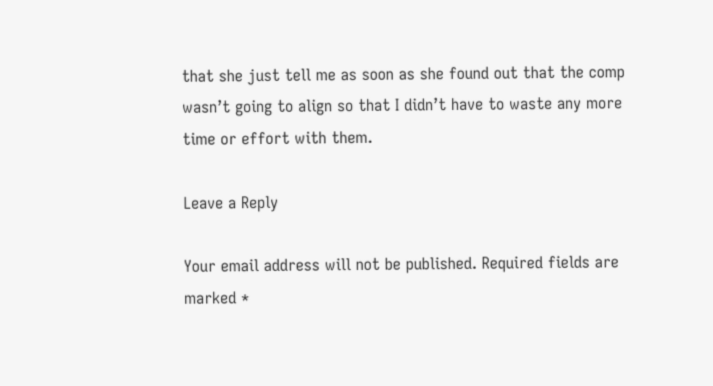that she just tell me as soon as she found out that the comp wasn’t going to align so that I didn’t have to waste any more time or effort with them.

Leave a Reply

Your email address will not be published. Required fields are marked *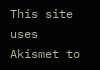This site uses Akismet to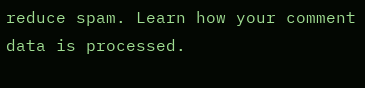reduce spam. Learn how your comment data is processed.